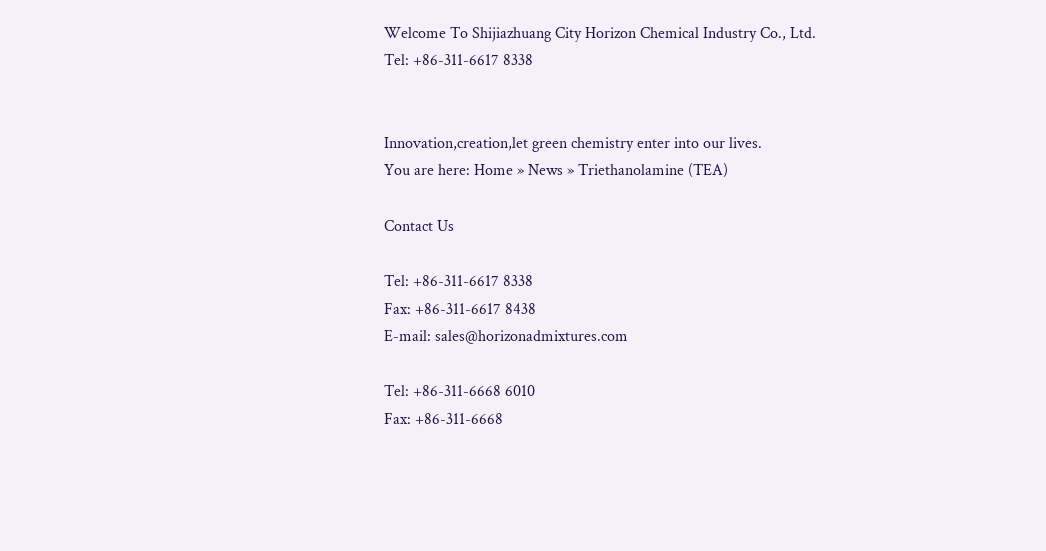Welcome To Shijiazhuang City Horizon Chemical Industry Co., Ltd.
Tel: +86-311-6617 8338


Innovation,creation,let green chemistry enter into our lives.
You are here: Home » News » Triethanolamine (TEA)

Contact Us

Tel: +86-311-6617 8338
Fax: +86-311-6617 8438
E-mail: sales@horizonadmixtures.com

Tel: +86-311-6668 6010
Fax: +86-311-6668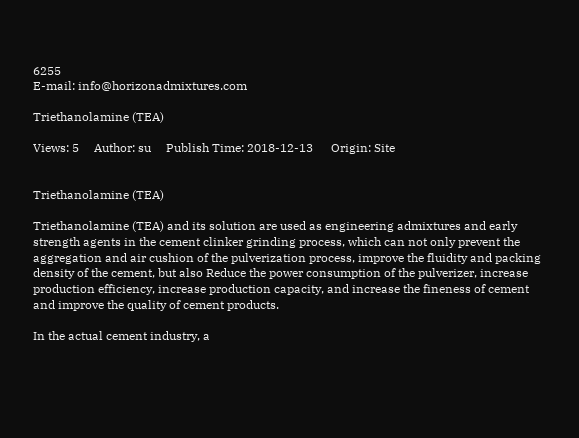6255
E-mail: info@horizonadmixtures.com

Triethanolamine (TEA)

Views: 5     Author: su     Publish Time: 2018-12-13      Origin: Site


Triethanolamine (TEA)

Triethanolamine (TEA) and its solution are used as engineering admixtures and early strength agents in the cement clinker grinding process, which can not only prevent the aggregation and air cushion of the pulverization process, improve the fluidity and packing density of the cement, but also Reduce the power consumption of the pulverizer, increase production efficiency, increase production capacity, and increase the fineness of cement and improve the quality of cement products.

In the actual cement industry, a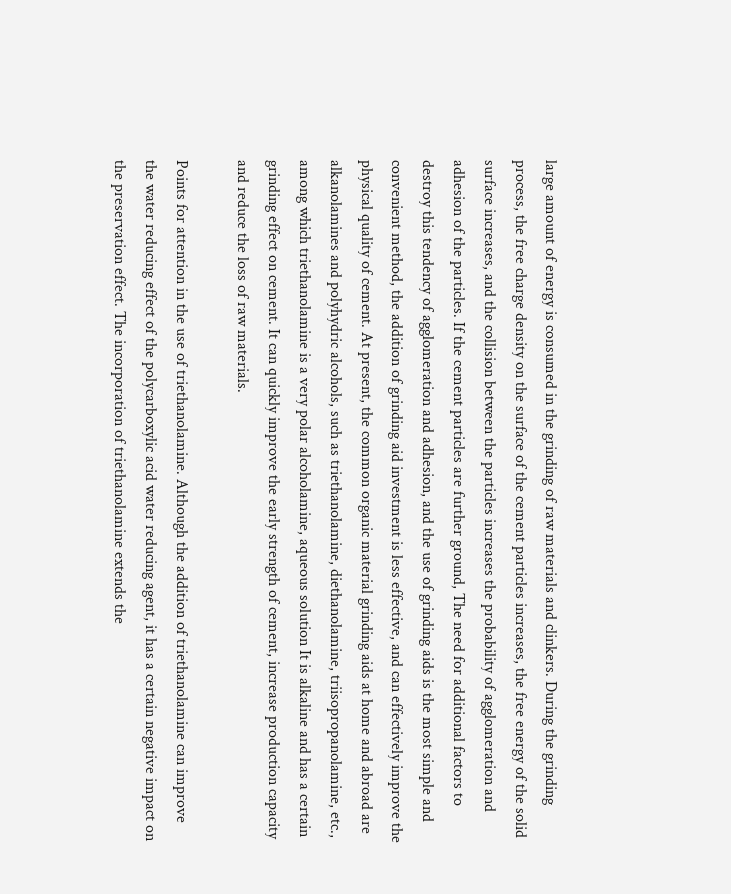large amount of energy is consumed in the grinding of raw materials and clinkers. During the grinding process, the free charge density on the surface of the cement particles increases, the free energy of the solid surface increases, and the collision between the particles increases the probability of agglomeration and adhesion of the particles. If the cement particles are further ground, The need for additional factors to destroy this tendency of agglomeration and adhesion, and the use of grinding aids is the most simple and convenient method, the addition of grinding aid investment is less effective, and can effectively improve the physical quality of cement. At present, the common organic material grinding aids at home and abroad are alkanolamines and polyhydric alcohols, such as triethanolamine, diethanolamine, triisopropanolamine, etc., among which triethanolamine is a very polar alcoholamine, aqueous solution It is alkaline and has a certain grinding effect on cement. It can quickly improve the early strength of cement, increase production capacity and reduce the loss of raw materials.

Points for attention in the use of triethanolamine. Although the addition of triethanolamine can improve the water reducing effect of the polycarboxylic acid water reducing agent, it has a certain negative impact on the preservation effect. The incorporation of triethanolamine extends the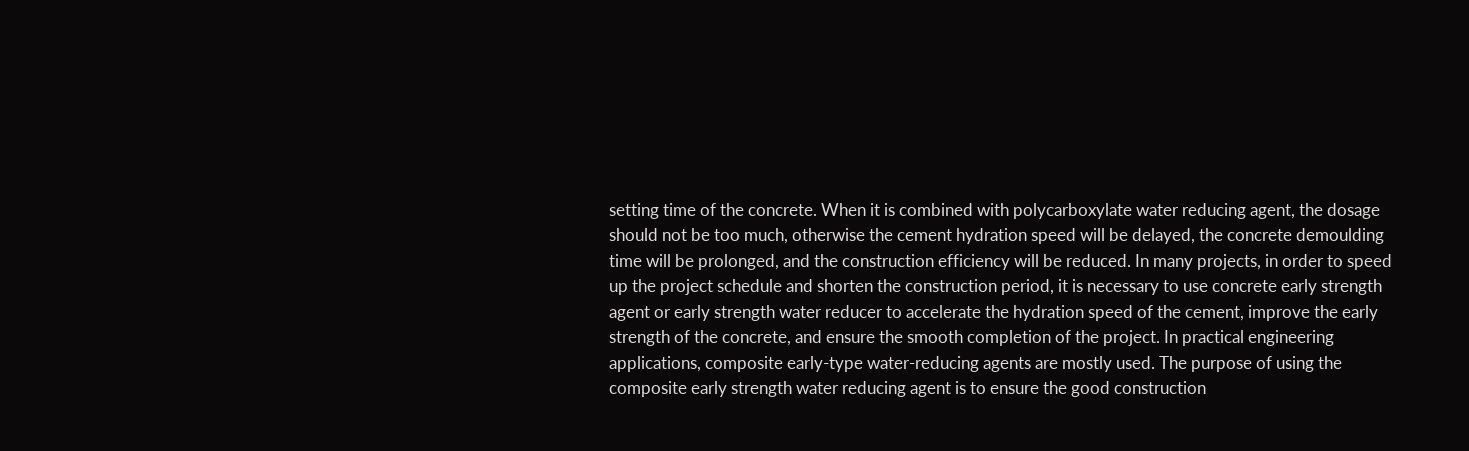setting time of the concrete. When it is combined with polycarboxylate water reducing agent, the dosage should not be too much, otherwise the cement hydration speed will be delayed, the concrete demoulding time will be prolonged, and the construction efficiency will be reduced. In many projects, in order to speed up the project schedule and shorten the construction period, it is necessary to use concrete early strength agent or early strength water reducer to accelerate the hydration speed of the cement, improve the early strength of the concrete, and ensure the smooth completion of the project. In practical engineering applications, composite early-type water-reducing agents are mostly used. The purpose of using the composite early strength water reducing agent is to ensure the good construction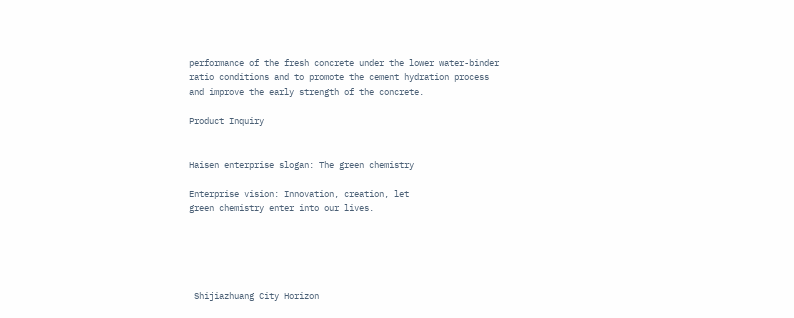performance of the fresh concrete under the lower water-binder ratio conditions and to promote the cement hydration process and improve the early strength of the concrete.

Product Inquiry


Haisen enterprise slogan: The green chemistry

Enterprise vision: Innovation, creation, let
green chemistry enter into our lives.





 Shijiazhuang City Horizon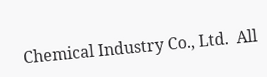Chemical Industry Co., Ltd.  All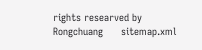rights researved by Rongchuang      sitemap.xml